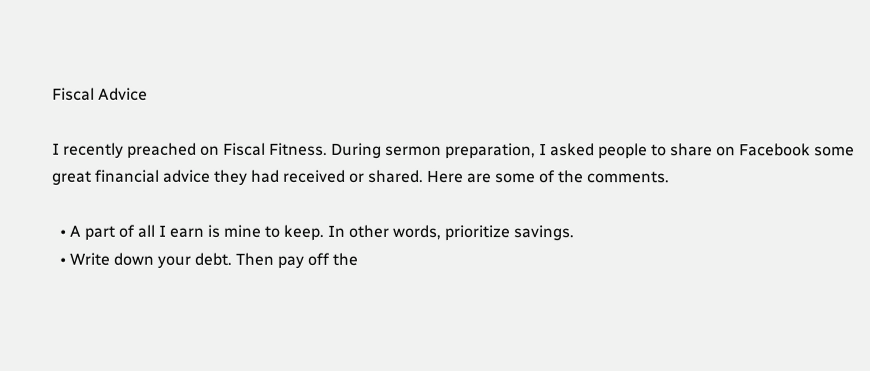Fiscal Advice

I recently preached on Fiscal Fitness. During sermon preparation, I asked people to share on Facebook some great financial advice they had received or shared. Here are some of the comments.

  • A part of all I earn is mine to keep. In other words, prioritize savings.
  • Write down your debt. Then pay off the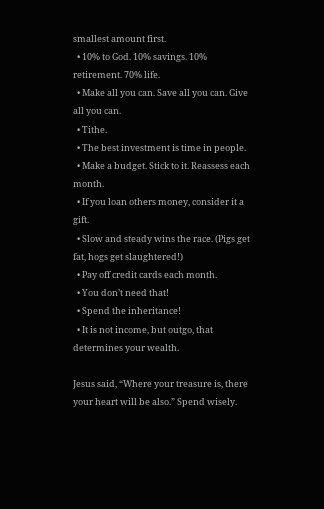smallest amount first.
  • 10% to God. 10% savings. 10% retirement. 70% life.
  • Make all you can. Save all you can. Give all you can.
  • Tithe.
  • The best investment is time in people.
  • Make a budget. Stick to it. Reassess each month.
  • If you loan others money, consider it a gift.
  • Slow and steady wins the race. (Pigs get fat, hogs get slaughtered!)
  • Pay off credit cards each month.
  • You don’t need that!
  • Spend the inheritance!
  • It is not income, but outgo, that determines your wealth.

Jesus said, “Where your treasure is, there your heart will be also.” Spend wisely.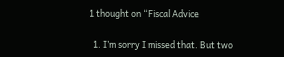1 thought on “Fiscal Advice

  1. I’m sorry I missed that. But two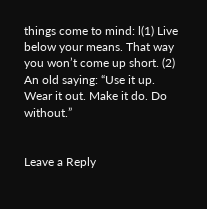things come to mind: l(1) Live below your means. That way you won’t come up short. (2) An old saying: “Use it up. Wear it out. Make it do. Do without.”


Leave a Reply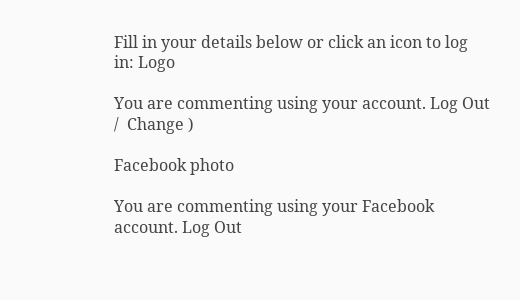Fill in your details below or click an icon to log in: Logo

You are commenting using your account. Log Out /  Change )

Facebook photo

You are commenting using your Facebook account. Log Out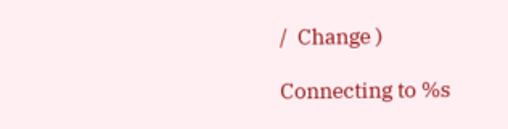/  Change )

Connecting to %s